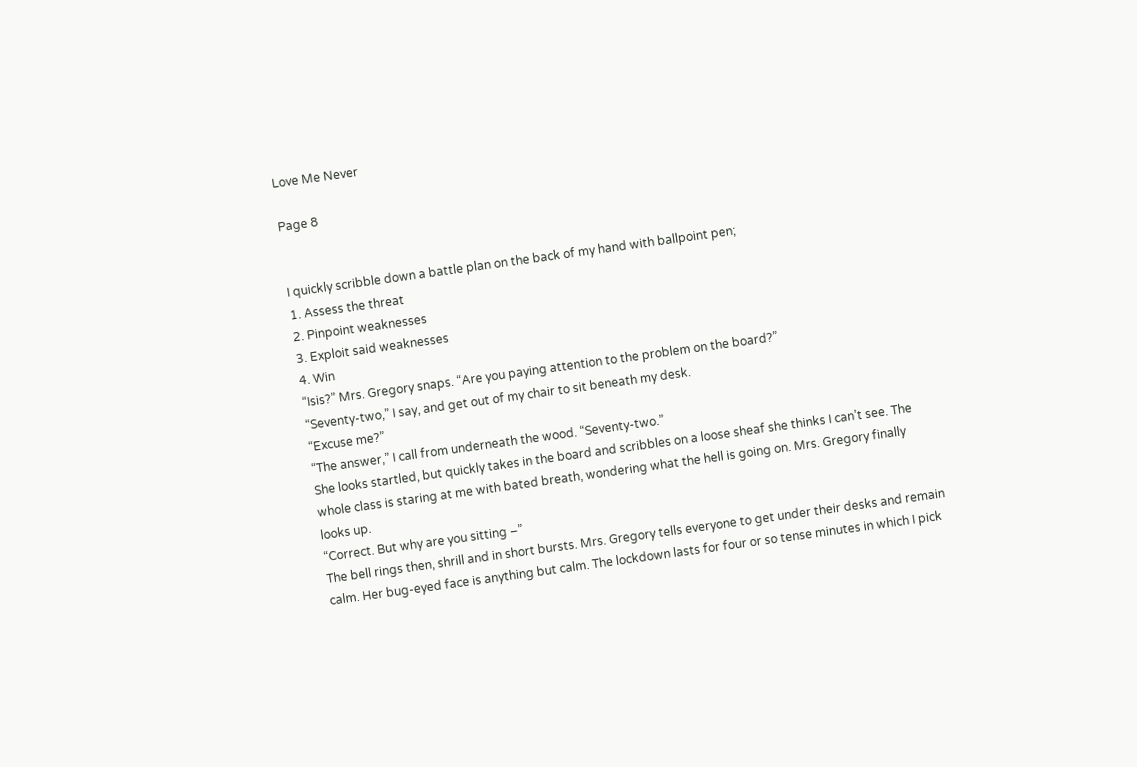Love Me Never

Page 8


I quickly scribble down a battle plan on the back of my hand with ballpoint pen;
1. Assess the threat
2. Pinpoint weaknesses
3. Exploit said weaknesses
4. Win
“Isis?” Mrs. Gregory snaps. “Are you paying attention to the problem on the board?”
“Seventy-two,” I say, and get out of my chair to sit beneath my desk.
“Excuse me?”
“The answer,” I call from underneath the wood. “Seventy-two.”
She looks startled, but quickly takes in the board and scribbles on a loose sheaf she thinks I can’t see. The whole class is staring at me with bated breath, wondering what the hell is going on. Mrs. Gregory finally looks up.
“Correct. But why are you sitting –”
The bell rings then, shrill and in short bursts. Mrs. Gregory tells everyone to get under their desks and remain calm. Her bug-eyed face is anything but calm. The lockdown lasts for four or so tense minutes in which I pick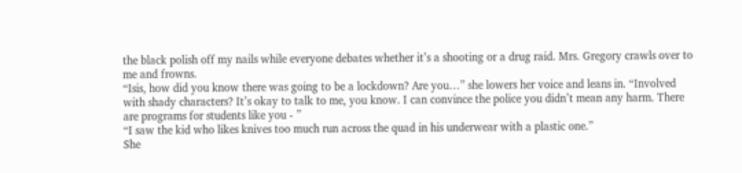the black polish off my nails while everyone debates whether it’s a shooting or a drug raid. Mrs. Gregory crawls over to me and frowns.
“Isis, how did you know there was going to be a lockdown? Are you…” she lowers her voice and leans in. “Involved with shady characters? It’s okay to talk to me, you know. I can convince the police you didn’t mean any harm. There are programs for students like you - ”
“I saw the kid who likes knives too much run across the quad in his underwear with a plastic one.”
She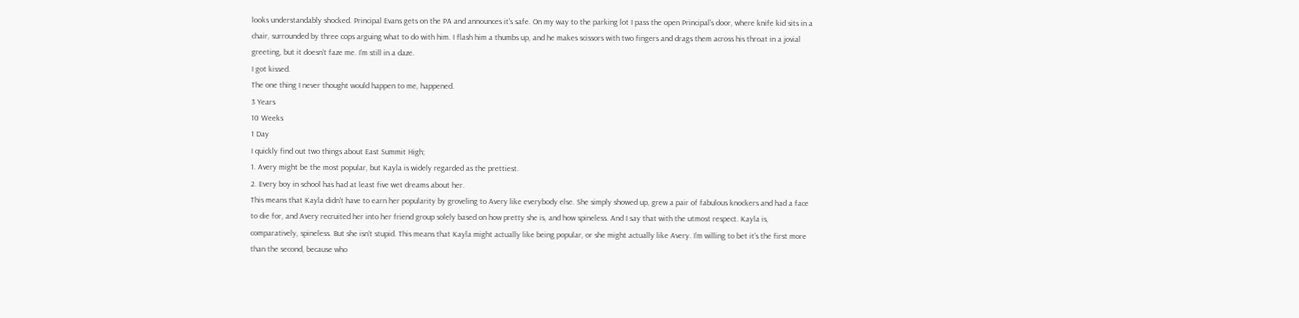looks understandably shocked. Principal Evans gets on the PA and announces it’s safe. On my way to the parking lot I pass the open Principal’s door, where knife kid sits in a chair, surrounded by three cops arguing what to do with him. I flash him a thumbs up, and he makes scissors with two fingers and drags them across his throat in a jovial greeting, but it doesn’t faze me. I’m still in a daze.
I got kissed.
The one thing I never thought would happen to me, happened.
3 Years
10 Weeks
1 Day
I quickly find out two things about East Summit High;
1. Avery might be the most popular, but Kayla is widely regarded as the prettiest.
2. Every boy in school has had at least five wet dreams about her.
This means that Kayla didn’t have to earn her popularity by groveling to Avery like everybody else. She simply showed up, grew a pair of fabulous knockers and had a face to die for, and Avery recruited her into her friend group solely based on how pretty she is, and how spineless. And I say that with the utmost respect. Kayla is, comparatively, spineless. But she isn’t stupid. This means that Kayla might actually like being popular, or she might actually like Avery. I’m willing to bet it’s the first more than the second, because who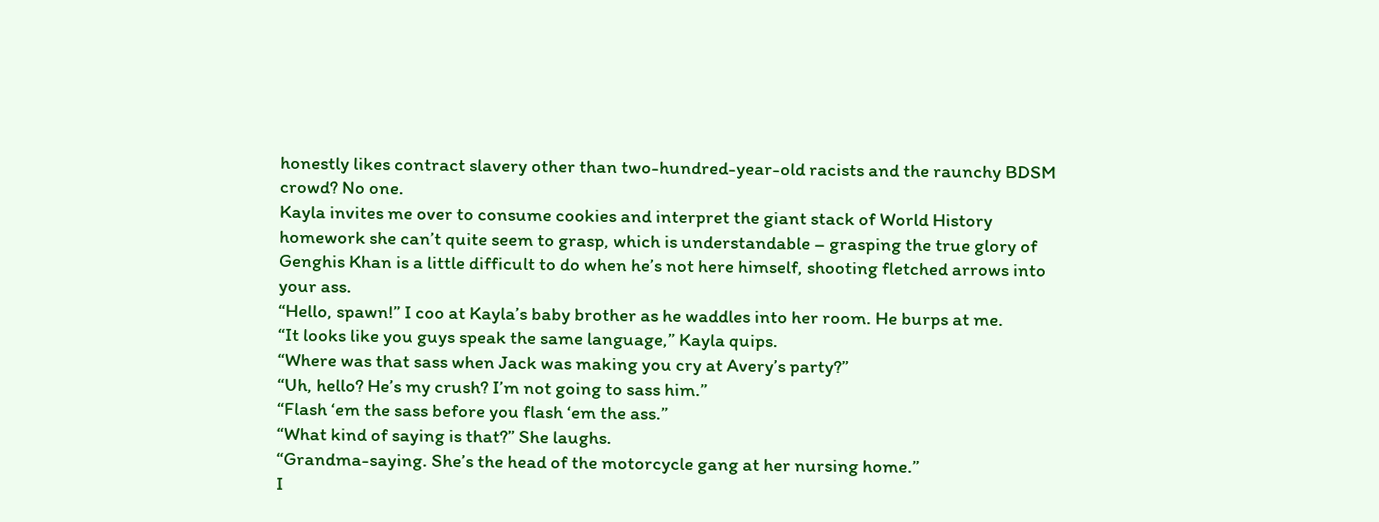honestly likes contract slavery other than two-hundred-year-old racists and the raunchy BDSM crowd? No one.
Kayla invites me over to consume cookies and interpret the giant stack of World History homework she can’t quite seem to grasp, which is understandable – grasping the true glory of Genghis Khan is a little difficult to do when he’s not here himself, shooting fletched arrows into your ass.
“Hello, spawn!” I coo at Kayla’s baby brother as he waddles into her room. He burps at me.
“It looks like you guys speak the same language,” Kayla quips.
“Where was that sass when Jack was making you cry at Avery’s party?”
“Uh, hello? He’s my crush? I’m not going to sass him.”
“Flash ‘em the sass before you flash ‘em the ass.”
“What kind of saying is that?” She laughs.
“Grandma-saying. She’s the head of the motorcycle gang at her nursing home.”
I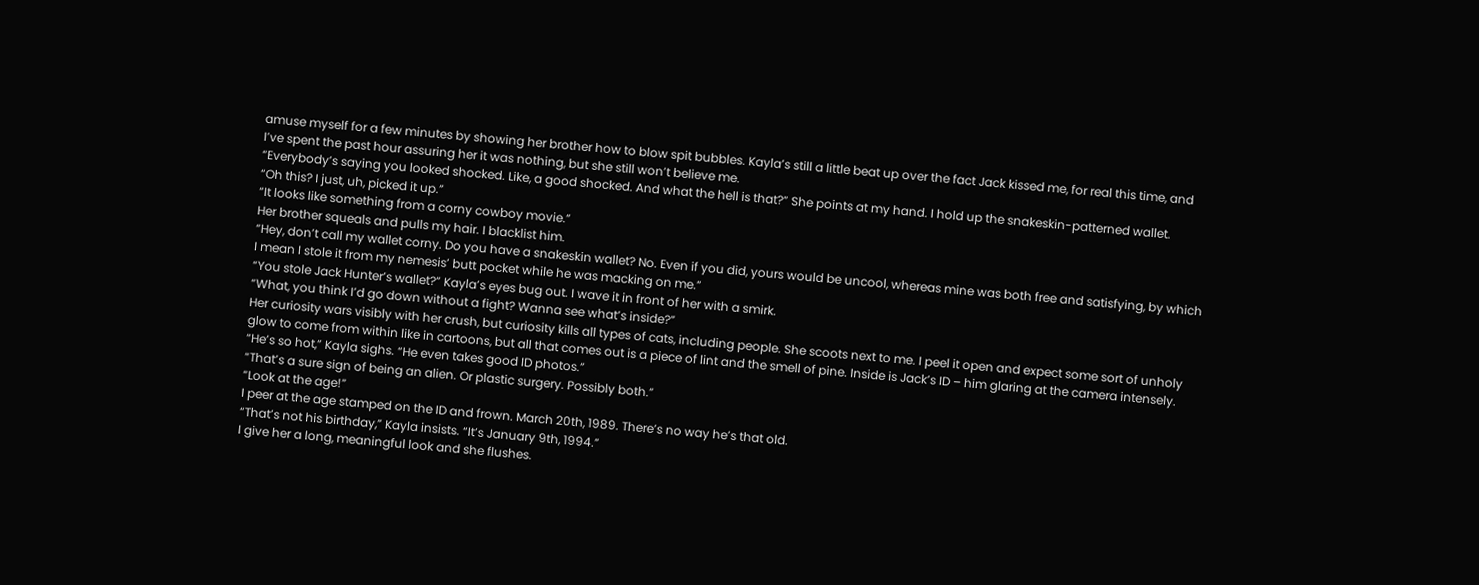amuse myself for a few minutes by showing her brother how to blow spit bubbles. Kayla’s still a little beat up over the fact Jack kissed me, for real this time, and I’ve spent the past hour assuring her it was nothing, but she still won’t believe me.
“Everybody’s saying you looked shocked. Like, a good shocked. And what the hell is that?” She points at my hand. I hold up the snakeskin-patterned wallet.
“Oh this? I just, uh, picked it up.”
“It looks like something from a corny cowboy movie.”
Her brother squeals and pulls my hair. I blacklist him.
“Hey, don’t call my wallet corny. Do you have a snakeskin wallet? No. Even if you did, yours would be uncool, whereas mine was both free and satisfying, by which I mean I stole it from my nemesis’ butt pocket while he was macking on me.”
“You stole Jack Hunter’s wallet?” Kayla’s eyes bug out. I wave it in front of her with a smirk.
“What, you think I’d go down without a fight? Wanna see what’s inside?”
Her curiosity wars visibly with her crush, but curiosity kills all types of cats, including people. She scoots next to me. I peel it open and expect some sort of unholy glow to come from within like in cartoons, but all that comes out is a piece of lint and the smell of pine. Inside is Jack’s ID – him glaring at the camera intensely.
“He’s so hot,” Kayla sighs. “He even takes good ID photos.”
“That’s a sure sign of being an alien. Or plastic surgery. Possibly both.”
“Look at the age!”
I peer at the age stamped on the ID and frown. March 20th, 1989. There’s no way he’s that old.
“That’s not his birthday,” Kayla insists. “It’s January 9th, 1994.”
I give her a long, meaningful look and she flushes.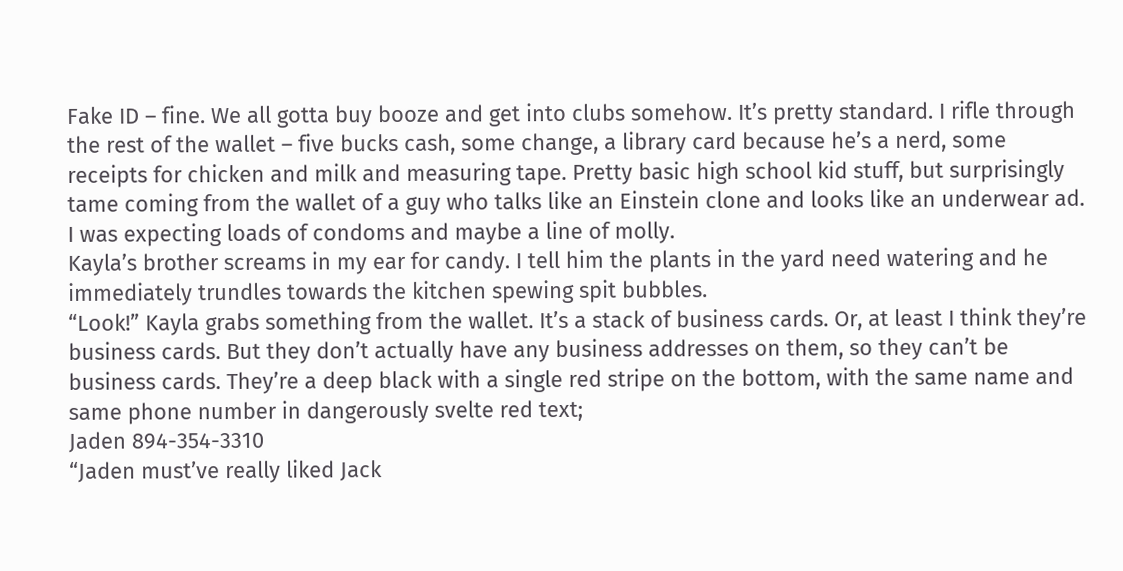Fake ID – fine. We all gotta buy booze and get into clubs somehow. It’s pretty standard. I rifle through the rest of the wallet – five bucks cash, some change, a library card because he’s a nerd, some receipts for chicken and milk and measuring tape. Pretty basic high school kid stuff, but surprisingly tame coming from the wallet of a guy who talks like an Einstein clone and looks like an underwear ad. I was expecting loads of condoms and maybe a line of molly.
Kayla’s brother screams in my ear for candy. I tell him the plants in the yard need watering and he immediately trundles towards the kitchen spewing spit bubbles.
“Look!” Kayla grabs something from the wallet. It’s a stack of business cards. Or, at least I think they’re business cards. But they don’t actually have any business addresses on them, so they can’t be business cards. They’re a deep black with a single red stripe on the bottom, with the same name and same phone number in dangerously svelte red text;
Jaden 894-354-3310
“Jaden must’ve really liked Jack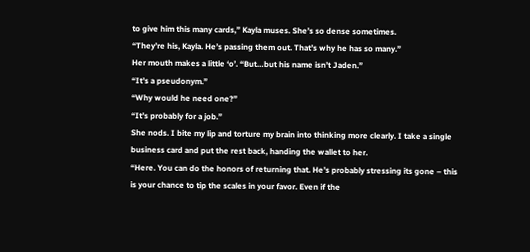to give him this many cards,” Kayla muses. She’s so dense sometimes.
“They’re his, Kayla. He’s passing them out. That’s why he has so many.”
Her mouth makes a little ‘o’. “But…but his name isn’t Jaden.”
“It’s a pseudonym.”
“Why would he need one?”
“It’s probably for a job.”
She nods. I bite my lip and torture my brain into thinking more clearly. I take a single business card and put the rest back, handing the wallet to her.
“Here. You can do the honors of returning that. He’s probably stressing its gone – this is your chance to tip the scales in your favor. Even if the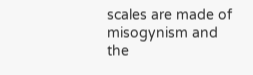scales are made of misogynism and the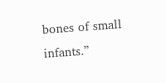bones of small infants.”